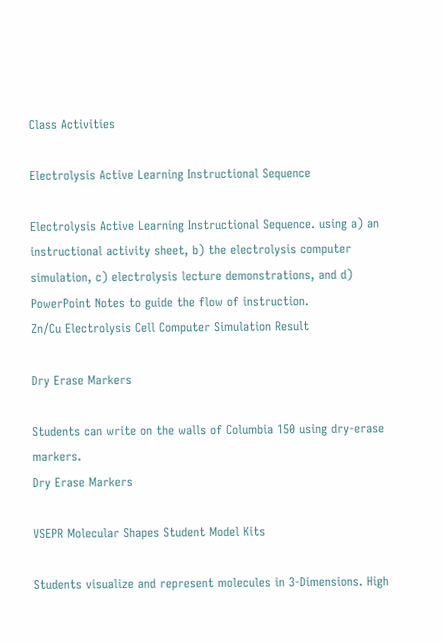Class Activities

Electrolysis Active Learning Instructional Sequence

Electrolysis Active Learning Instructional Sequence. using a) an instructional activity sheet, b) the electrolysis computer simulation, c) electrolysis lecture demonstrations, and d) PowerPoint Notes to guide the flow of instruction.
Zn/Cu Electrolysis Cell Computer Simulation Result

Dry Erase Markers

Students can write on the walls of Columbia 150 using dry-erase markers.
Dry Erase Markers

VSEPR Molecular Shapes Student Model Kits

Students visualize and represent molecules in 3-Dimensions. High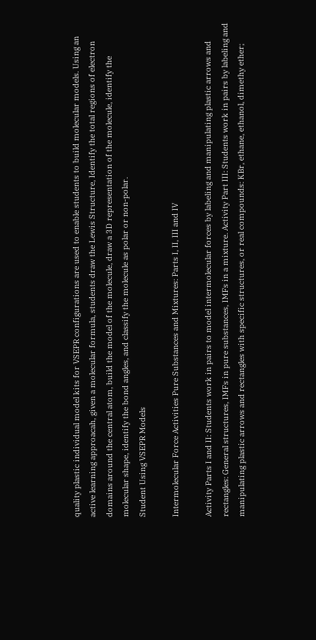quality plastic individual model kits for VSEPR configurations are used to enable students to build molecular models. Using an active learning approacah, given a molecular formula, students draw the Lewis Structure, Identify the total regions of electron domains around the central atom, build the model of the molecule, draw a 3D representation of the molecule, identify the molecular shape, identify the bond angles, and classify the molecule as polar or non-polar.
Student Using VSEPR Models

Intermolecular Force Activities Pure Substances and Mixtures: Parts I, II, III and IV

Activity Parts I and II: Students work in pairs to model intermolecular forces by labeling and manipulating plastic arrows and rectangles: General structures, IMFs in pure substances, IMFs in a mixture. Activity Part III: Students work in pairs by labeling and manipulating plastic arrows and rectangles with specific structures, or real compounds: KBr, ethane, ethanol, dimethy ether;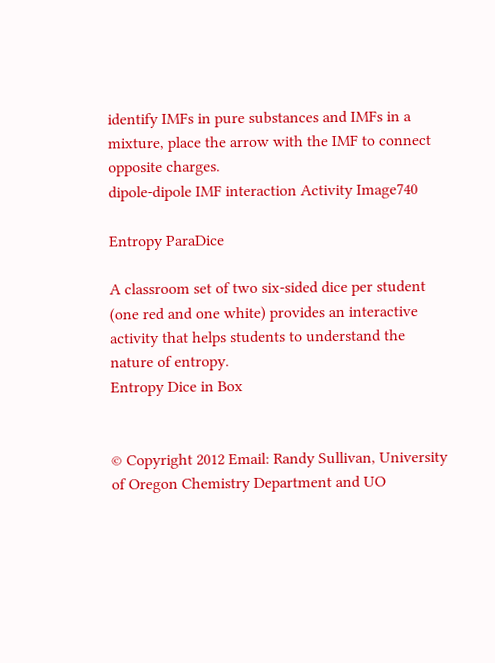identify IMFs in pure substances and IMFs in a mixture, place the arrow with the IMF to connect opposite charges.
dipole-dipole IMF interaction Activity Image740

Entropy ParaDice

A classroom set of two six-sided dice per student (one red and one white) provides an interactive activity that helps students to understand the nature of entropy.
Entropy Dice in Box


© Copyright 2012 Email: Randy Sullivan, University of Oregon Chemistry Department and UO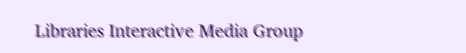Libraries Interactive Media Group